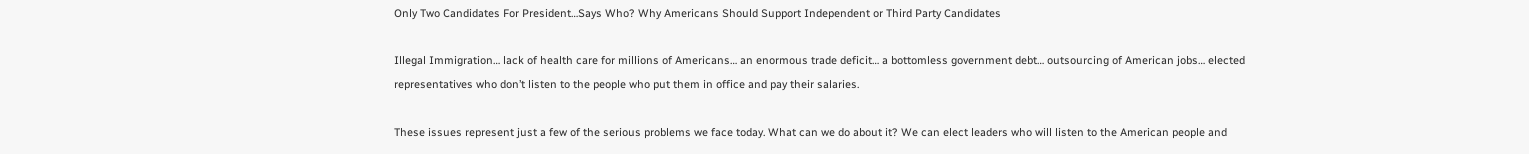Only Two Candidates For President…Says Who? Why Americans Should Support Independent or Third Party Candidates

Illegal Immigration… lack of health care for millions of Americans… an enormous trade deficit… a bottomless government debt… outsourcing of American jobs… elected representatives who don’t listen to the people who put them in office and pay their salaries.

These issues represent just a few of the serious problems we face today. What can we do about it? We can elect leaders who will listen to the American people and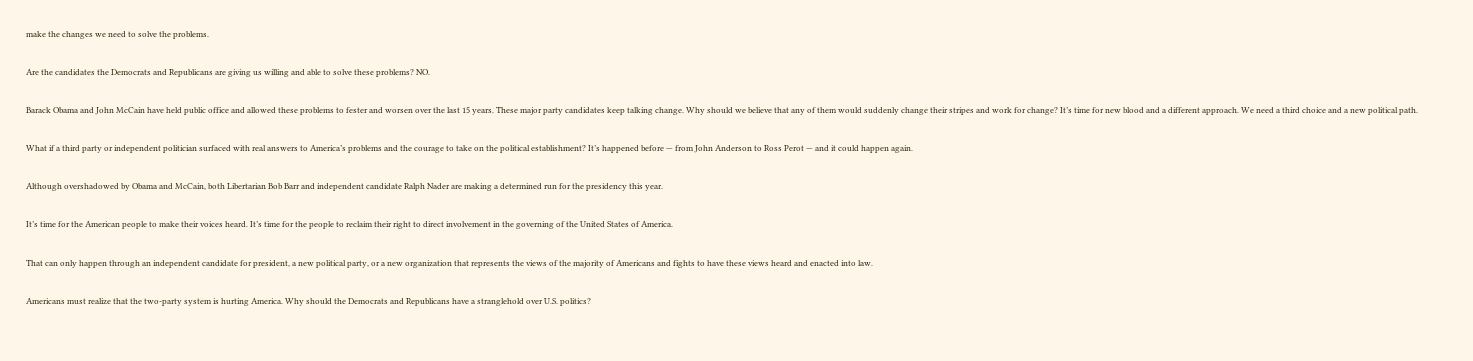make the changes we need to solve the problems.

Are the candidates the Democrats and Republicans are giving us willing and able to solve these problems? NO.

Barack Obama and John McCain have held public office and allowed these problems to fester and worsen over the last 15 years. These major party candidates keep talking change. Why should we believe that any of them would suddenly change their stripes and work for change? It’s time for new blood and a different approach. We need a third choice and a new political path.

What if a third party or independent politician surfaced with real answers to America’s problems and the courage to take on the political establishment? It’s happened before — from John Anderson to Ross Perot — and it could happen again.

Although overshadowed by Obama and McCain, both Libertarian Bob Barr and independent candidate Ralph Nader are making a determined run for the presidency this year.

It’s time for the American people to make their voices heard. It’s time for the people to reclaim their right to direct involvement in the governing of the United States of America.

That can only happen through an independent candidate for president, a new political party, or a new organization that represents the views of the majority of Americans and fights to have these views heard and enacted into law.

Americans must realize that the two-party system is hurting America. Why should the Democrats and Republicans have a stranglehold over U.S. politics?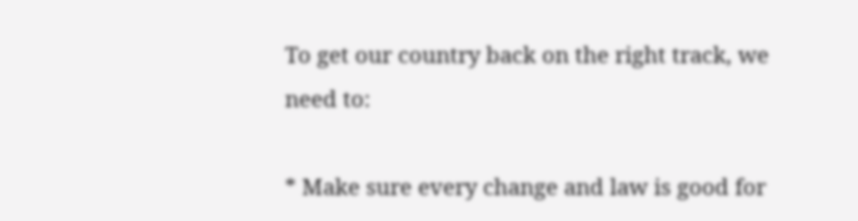To get our country back on the right track, we need to:

* Make sure every change and law is good for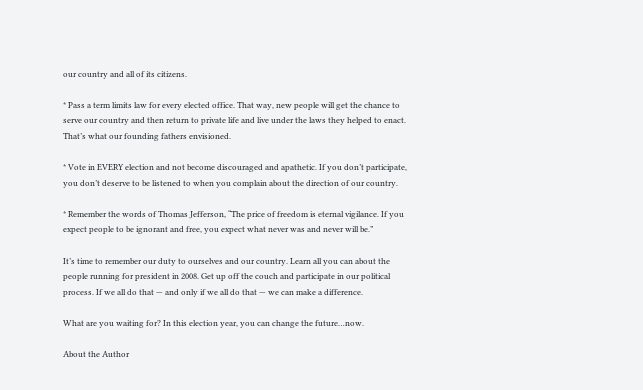our country and all of its citizens.

* Pass a term limits law for every elected office. That way, new people will get the chance to serve our country and then return to private life and live under the laws they helped to enact. That’s what our founding fathers envisioned.

* Vote in EVERY election and not become discouraged and apathetic. If you don’t participate, you don’t deserve to be listened to when you complain about the direction of our country.

* Remember the words of Thomas Jefferson, “The price of freedom is eternal vigilance. If you expect people to be ignorant and free, you expect what never was and never will be.”

It’s time to remember our duty to ourselves and our country. Learn all you can about the people running for president in 2008. Get up off the couch and participate in our political process. If we all do that — and only if we all do that — we can make a difference.

What are you waiting for? In this election year, you can change the future…now.

About the Author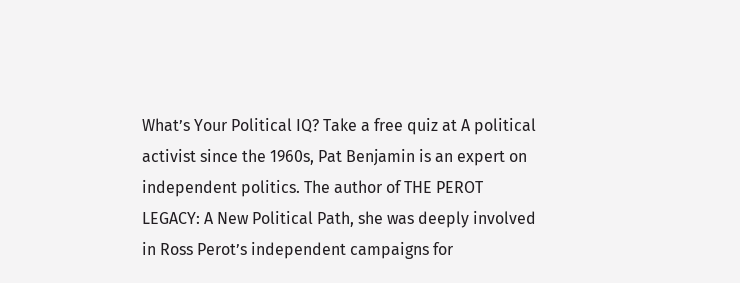What’s Your Political IQ? Take a free quiz at A political activist since the 1960s, Pat Benjamin is an expert on independent politics. The author of THE PEROT LEGACY: A New Political Path, she was deeply involved in Ross Perot’s independent campaigns for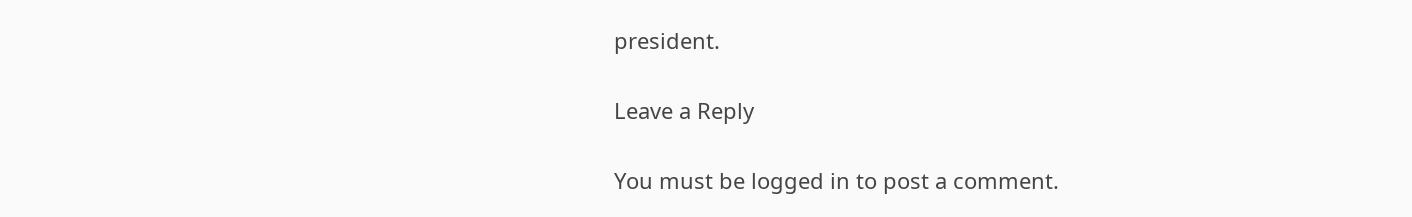president.

Leave a Reply

You must be logged in to post a comment.